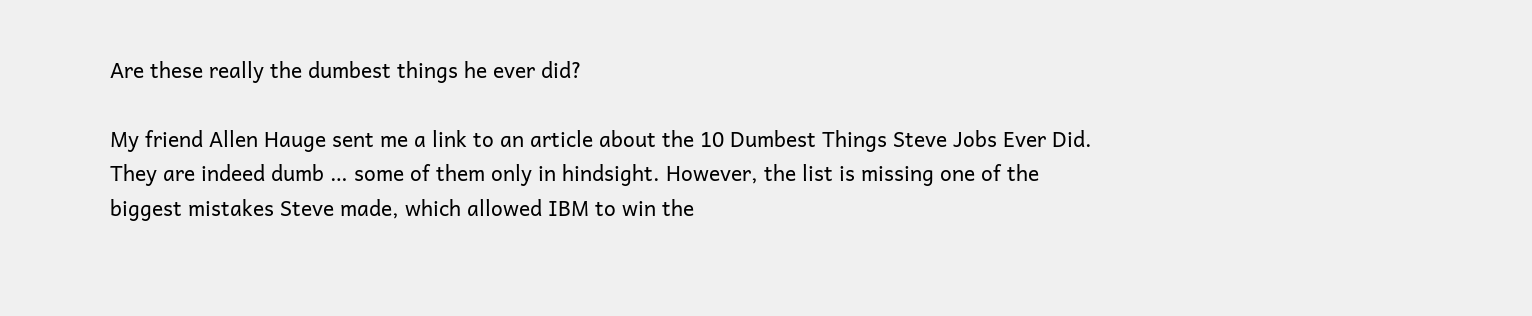Are these really the dumbest things he ever did?

My friend Allen Hauge sent me a link to an article about the 10 Dumbest Things Steve Jobs Ever Did. They are indeed dumb … some of them only in hindsight. However, the list is missing one of the biggest mistakes Steve made, which allowed IBM to win the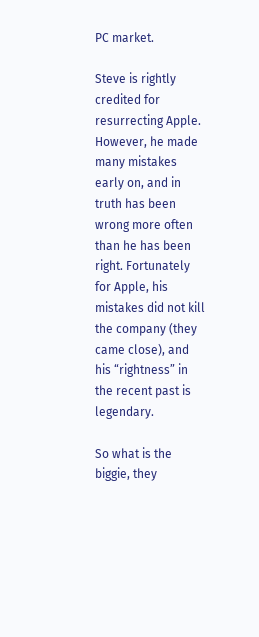PC market.

Steve is rightly credited for resurrecting Apple. However, he made many mistakes early on, and in truth has been wrong more often than he has been right. Fortunately for Apple, his mistakes did not kill the company (they came close), and his “rightness” in the recent past is legendary.

So what is the biggie, they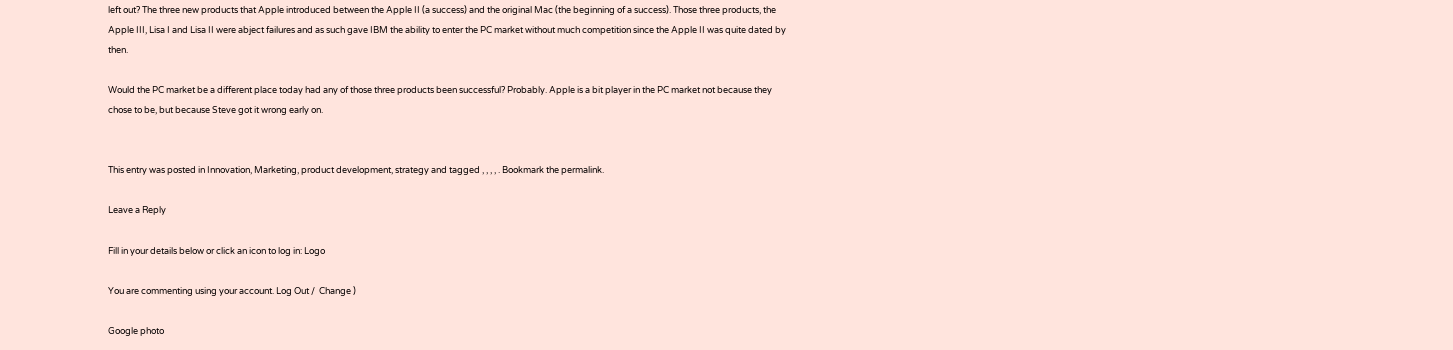left out? The three new products that Apple introduced between the Apple II (a success) and the original Mac (the beginning of a success). Those three products, the Apple III, Lisa I and Lisa II were abject failures and as such gave IBM the ability to enter the PC market without much competition since the Apple II was quite dated by then.

Would the PC market be a different place today had any of those three products been successful? Probably. Apple is a bit player in the PC market not because they chose to be, but because Steve got it wrong early on.


This entry was posted in Innovation, Marketing, product development, strategy and tagged , , , , . Bookmark the permalink.

Leave a Reply

Fill in your details below or click an icon to log in: Logo

You are commenting using your account. Log Out /  Change )

Google photo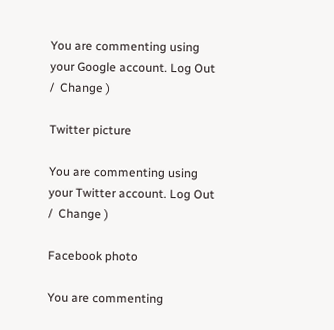You are commenting using your Google account. Log Out /  Change )

Twitter picture

You are commenting using your Twitter account. Log Out /  Change )

Facebook photo

You are commenting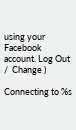using your Facebook account. Log Out /  Change )

Connecting to %s